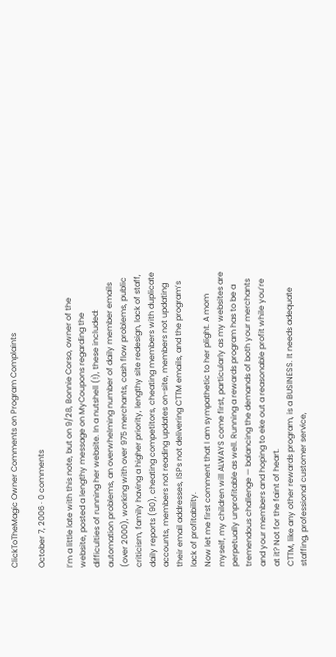ClickToTheMagic Owner Comments on Program Complaints

October 7, 2006 · 0 comments

I’m a little late with this note, but on 9/28, Bonnie Corso, owner of the website, posted a lengthy message on MyCoupons regarding the difficulties of running her website. In a nutshell (!), these included: automation problems, an overwhelming number of daily member emails (over 2000), working with over 975 merchants, cash flow problems, public criticism, family having a higher priority, lengthy site redesign, lack of staff, daily reports (90), cheating competitors, cheating members with duplicate accounts, members not reading updates on-site, members not updating their email addresses, ISPs not delivering CTTM emails, and the program’s lack of profitability.
Now let me first comment that I am sympathetic to her plight. A mom myself, my children will ALWAYS come first, particularly as my websites are perpetually unprofitable as well. Running a rewards program has to be a tremendous challenge — balancing the demands of both your merchants and your members and hoping to eke out a reasonable profit while you’re at it? Not for the faint of heart.
CTTM, like any other rewards program, is a BUSINESS. It needs adequate staffing, professional customer service,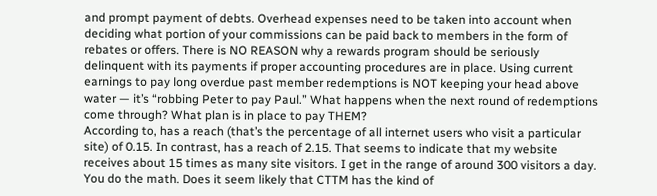and prompt payment of debts. Overhead expenses need to be taken into account when deciding what portion of your commissions can be paid back to members in the form of rebates or offers. There is NO REASON why a rewards program should be seriously delinquent with its payments if proper accounting procedures are in place. Using current earnings to pay long overdue past member redemptions is NOT keeping your head above water — it’s “robbing Peter to pay Paul.” What happens when the next round of redemptions come through? What plan is in place to pay THEM?
According to, has a reach (that’s the percentage of all internet users who visit a particular site) of 0.15. In contrast, has a reach of 2.15. That seems to indicate that my website receives about 15 times as many site visitors. I get in the range of around 300 visitors a day. You do the math. Does it seem likely that CTTM has the kind of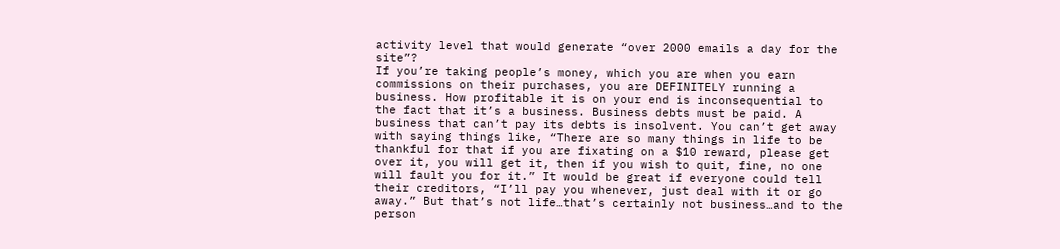activity level that would generate “over 2000 emails a day for the site”?
If you’re taking people’s money, which you are when you earn commissions on their purchases, you are DEFINITELY running a business. How profitable it is on your end is inconsequential to the fact that it’s a business. Business debts must be paid. A business that can’t pay its debts is insolvent. You can’t get away with saying things like, “There are so many things in life to be thankful for that if you are fixating on a $10 reward, please get over it, you will get it, then if you wish to quit, fine, no one will fault you for it.” It would be great if everyone could tell their creditors, “I’ll pay you whenever, just deal with it or go away.” But that’s not life…that’s certainly not business…and to the person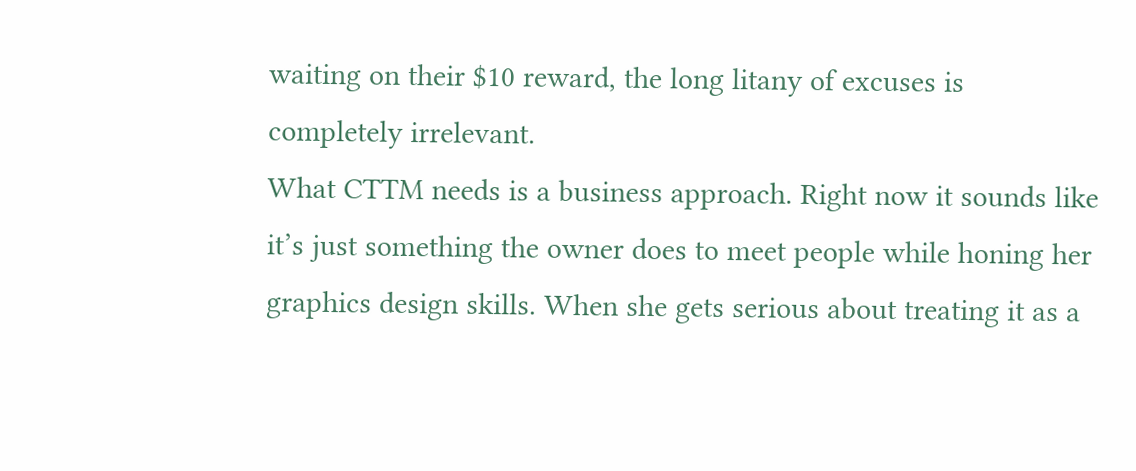waiting on their $10 reward, the long litany of excuses is completely irrelevant.
What CTTM needs is a business approach. Right now it sounds like it’s just something the owner does to meet people while honing her graphics design skills. When she gets serious about treating it as a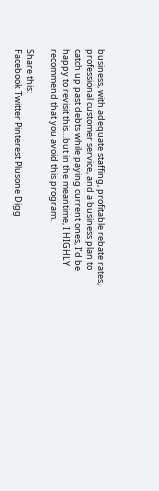business, with adequate staffing, profitable rebate rates, professional customer service, and a business plan to catch up past debts while paying current ones, I’d be happy to revisit this…but in the meantime, I HIGHLY recommend that you avoid this program.

Share this:
Facebook Twitter Pinterest Plusone Digg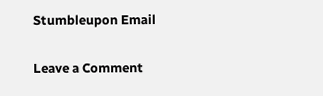Stumbleupon Email

Leave a Comment